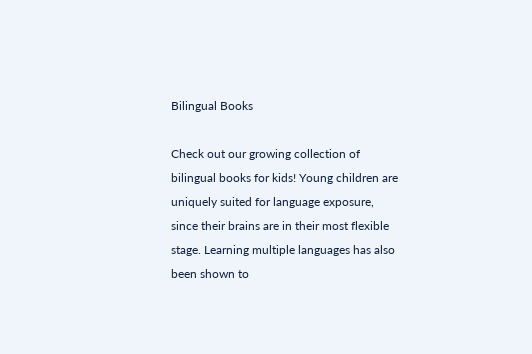Bilingual Books

Check out our growing collection of bilingual books for kids! Young children are uniquely suited for language exposure, since their brains are in their most flexible stage. Learning multiple languages has also been shown to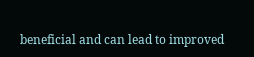beneficial and can lead to improved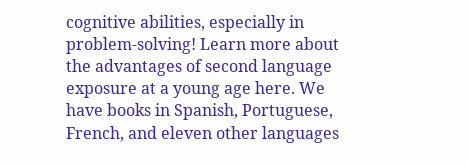cognitive abilities, especially in problem-solving! Learn more about the advantages of second language exposure at a young age here. We have books in Spanish, Portuguese, French, and eleven other languages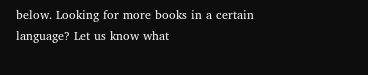below. Looking for more books in a certain language? Let us know what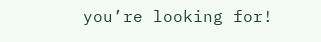you’re looking for!